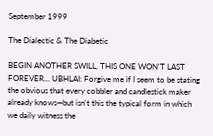September 1999

The Dialectic & The Diabetic

BEGIN ANOTHER SWILL, THIS ONE WON'T LAST FOREVER... UBHLAI: Forgive me if I seem to be stating the obvious that every cobbler and candlestick maker already knows—but isn't this the typical form in which we daily witness the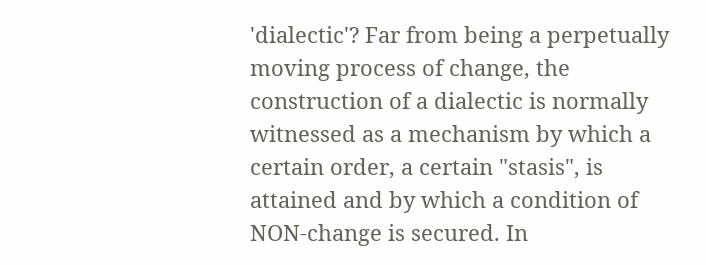'dialectic'? Far from being a perpetually moving process of change, the construction of a dialectic is normally witnessed as a mechanism by which a certain order, a certain "stasis", is attained and by which a condition of NON-change is secured. In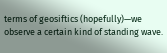terms of geosiftics (hopefully)—we observe a certain kind of standing wave.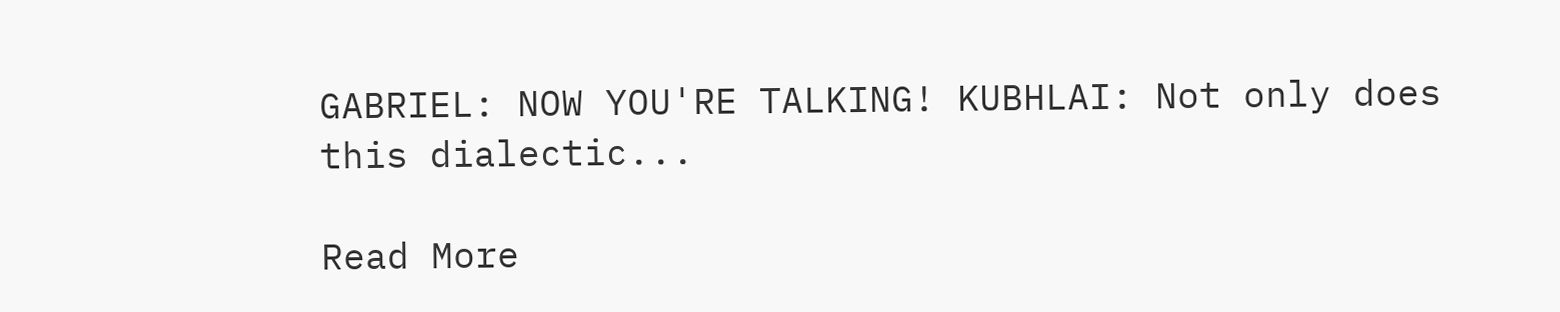GABRIEL: NOW YOU'RE TALKING! KUBHLAI: Not only does this dialectic...

Read More